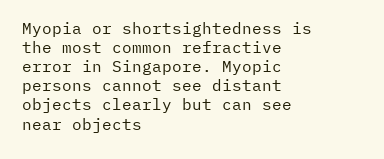Myopia or shortsightedness is the most common refractive error in Singapore. Myopic persons cannot see distant objects clearly but can see near objects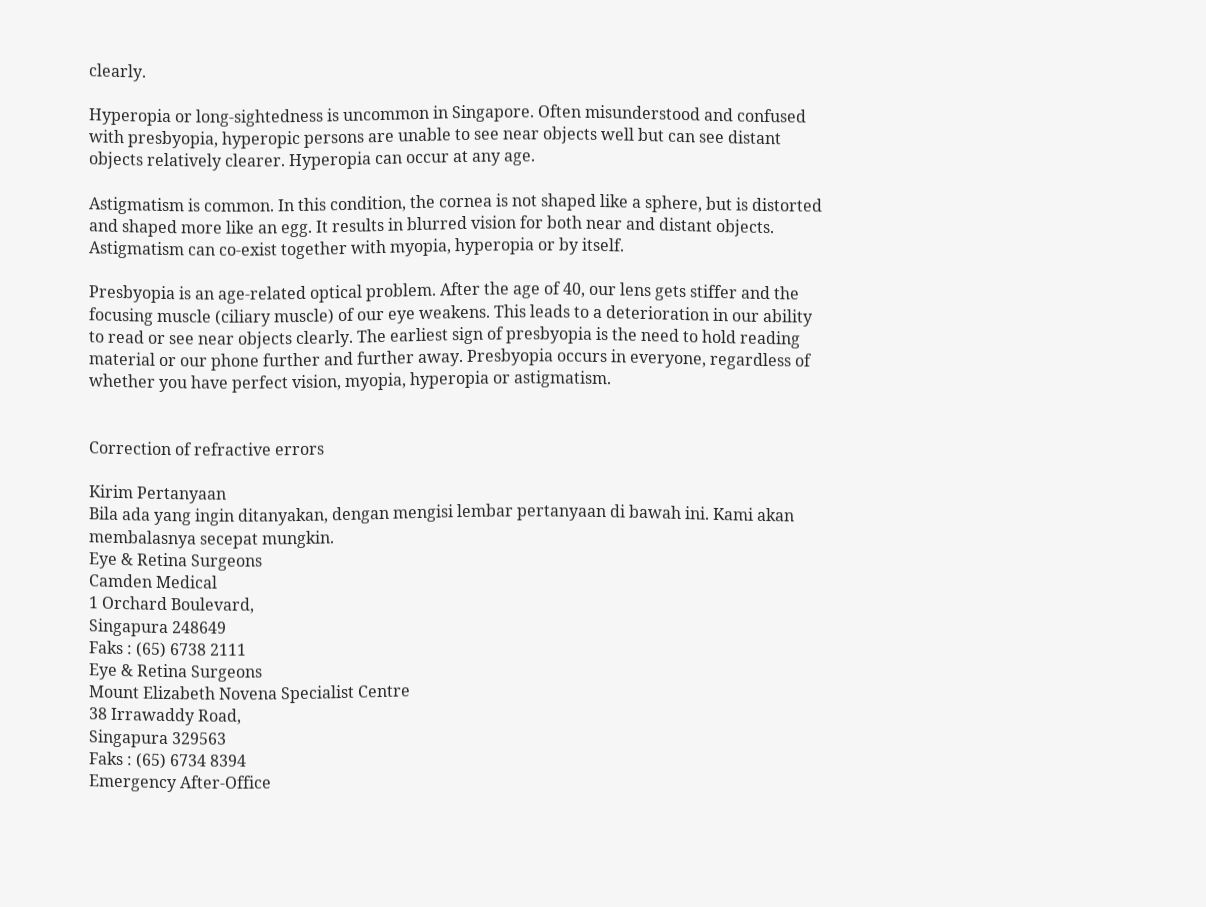clearly.

Hyperopia or long-sightedness is uncommon in Singapore. Often misunderstood and confused with presbyopia, hyperopic persons are unable to see near objects well but can see distant objects relatively clearer. Hyperopia can occur at any age.

Astigmatism is common. In this condition, the cornea is not shaped like a sphere, but is distorted and shaped more like an egg. It results in blurred vision for both near and distant objects. Astigmatism can co-exist together with myopia, hyperopia or by itself.

Presbyopia is an age-related optical problem. After the age of 40, our lens gets stiffer and the focusing muscle (ciliary muscle) of our eye weakens. This leads to a deterioration in our ability to read or see near objects clearly. The earliest sign of presbyopia is the need to hold reading material or our phone further and further away. Presbyopia occurs in everyone, regardless of whether you have perfect vision, myopia, hyperopia or astigmatism.


Correction of refractive errors

Kirim Pertanyaan
Bila ada yang ingin ditanyakan, dengan mengisi lembar pertanyaan di bawah ini. Kami akan membalasnya secepat mungkin.
Eye & Retina Surgeons
Camden Medical
1 Orchard Boulevard,
Singapura 248649
Faks : (65) 6738 2111
Eye & Retina Surgeons
Mount Elizabeth Novena Specialist Centre
38 Irrawaddy Road,
Singapura 329563
Faks : (65) 6734 8394
Emergency After-Office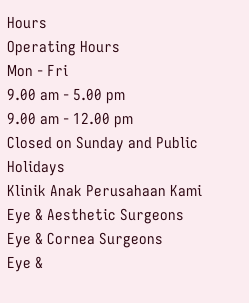Hours
Operating Hours
Mon - Fri
9.00 am - 5.00 pm
9.00 am - 12.00 pm
Closed on Sunday and Public Holidays
Klinik Anak Perusahaan Kami
Eye & Aesthetic Surgeons
Eye & Cornea Surgeons
Eye &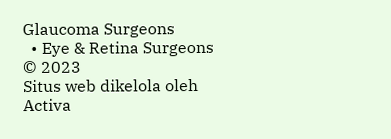Glaucoma Surgeons
  • Eye & Retina Surgeons © 2023
Situs web dikelola oleh Activa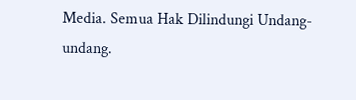Media. Semua Hak Dilindungi Undang-undang.